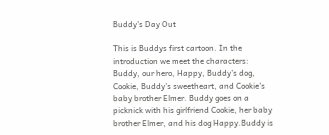Buddy’s Day Out

This is Buddys first cartoon. In the introduction we meet the characters: Buddy, our hero, Happy, Buddy’s dog, Cookie, Buddy’s sweetheart, and Cookie’s baby brother Elmer. Buddy goes on a picknick with his girlfriend Cookie, her baby brother Elmer, and his dog Happy.Buddy is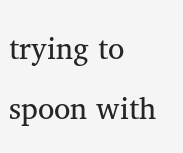trying to spoon with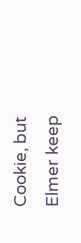Cookie, but Elmer keep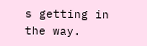s getting in the way.